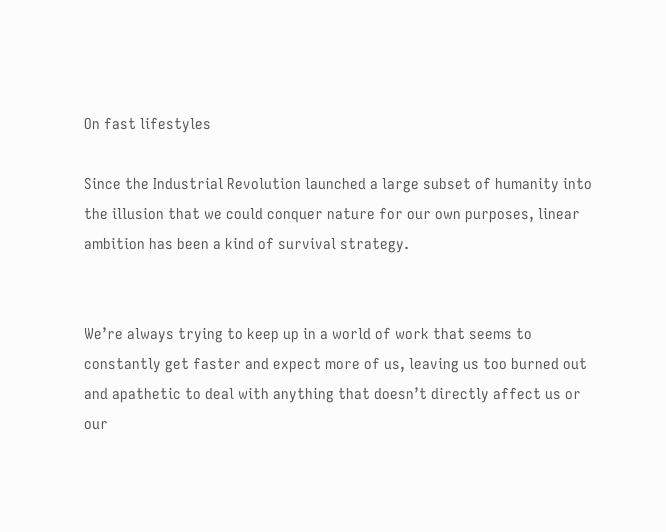On fast lifestyles

Since the Industrial Revolution launched a large subset of humanity into the illusion that we could conquer nature for our own purposes, linear ambition has been a kind of survival strategy.


We’re always trying to keep up in a world of work that seems to constantly get faster and expect more of us, leaving us too burned out and apathetic to deal with anything that doesn’t directly affect us or our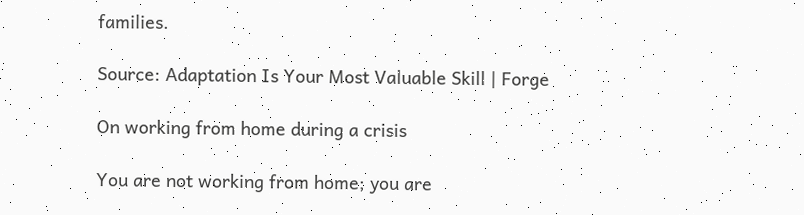families.

Source: Adaptation Is Your Most Valuable Skill | Forge

On working from home during a crisis

You are not working from home; you are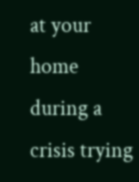at your home during a crisis trying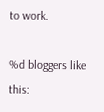to work.

%d bloggers like this: